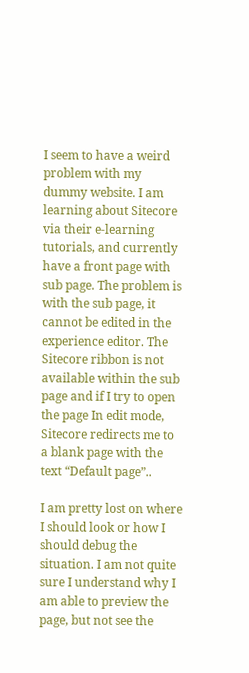I seem to have a weird problem with my dummy website. I am learning about Sitecore via their e-learning tutorials, and currently have a front page with sub page. The problem is with the sub page, it cannot be edited in the experience editor. The Sitecore ribbon is not available within the sub page and if I try to open the page In edit mode, Sitecore redirects me to a blank page with the text “Default page”..

I am pretty lost on where I should look or how I should debug the situation. I am not quite sure I understand why I am able to preview the page, but not see the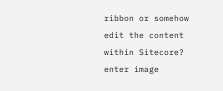ribbon or somehow edit the content within Sitecore? enter image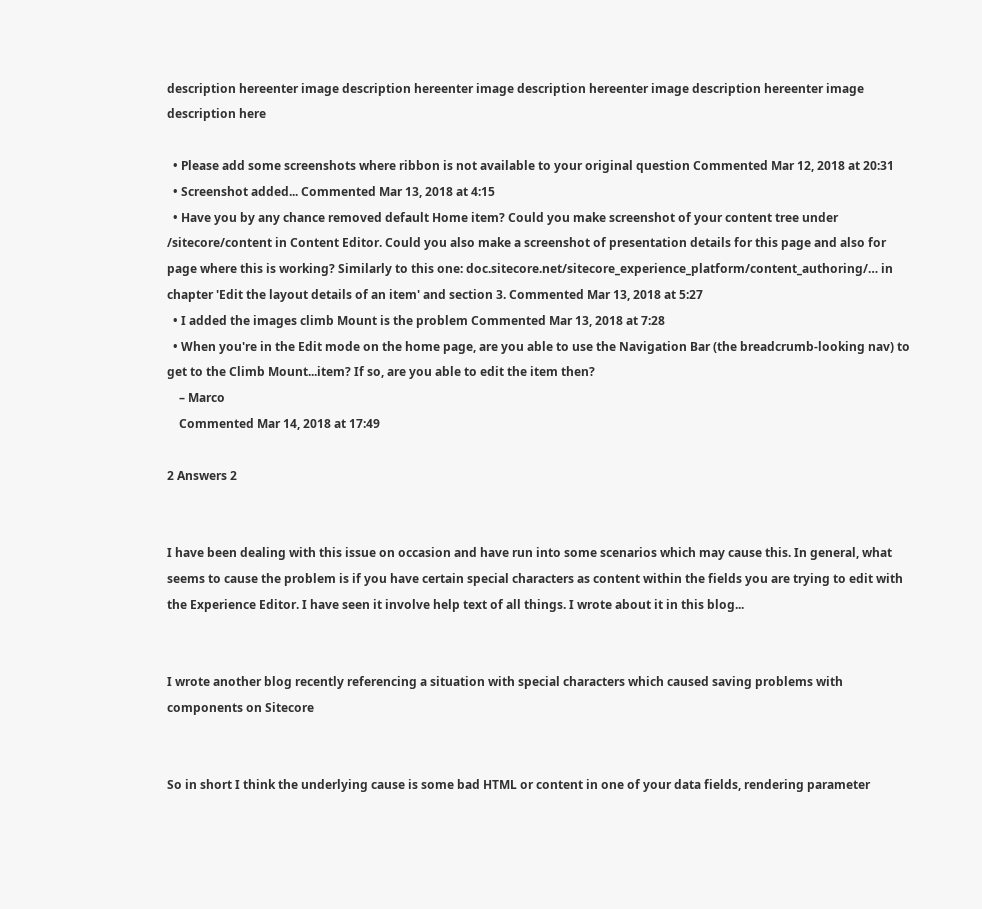description hereenter image description hereenter image description hereenter image description hereenter image description here

  • Please add some screenshots where ribbon is not available to your original question Commented Mar 12, 2018 at 20:31
  • Screenshot added... Commented Mar 13, 2018 at 4:15
  • Have you by any chance removed default Home item? Could you make screenshot of your content tree under /sitecore/content in Content Editor. Could you also make a screenshot of presentation details for this page and also for page where this is working? Similarly to this one: doc.sitecore.net/sitecore_experience_platform/content_authoring/… in chapter 'Edit the layout details of an item' and section 3. Commented Mar 13, 2018 at 5:27
  • I added the images climb Mount is the problem Commented Mar 13, 2018 at 7:28
  • When you're in the Edit mode on the home page, are you able to use the Navigation Bar (the breadcrumb-looking nav) to get to the Climb Mount...item? If so, are you able to edit the item then?
    – Marco
    Commented Mar 14, 2018 at 17:49

2 Answers 2


I have been dealing with this issue on occasion and have run into some scenarios which may cause this. In general, what seems to cause the problem is if you have certain special characters as content within the fields you are trying to edit with the Experience Editor. I have seen it involve help text of all things. I wrote about it in this blog...


I wrote another blog recently referencing a situation with special characters which caused saving problems with components on Sitecore


So in short I think the underlying cause is some bad HTML or content in one of your data fields, rendering parameter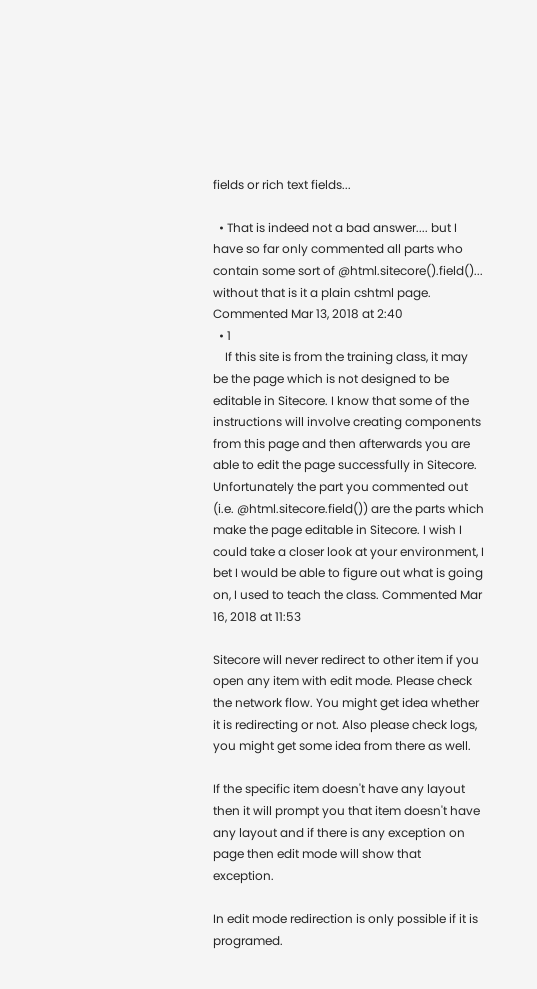fields or rich text fields...

  • That is indeed not a bad answer.... but I have so far only commented all parts who contain some sort of @html.sitecore().field()... without that is it a plain cshtml page. Commented Mar 13, 2018 at 2:40
  • 1
    If this site is from the training class, it may be the page which is not designed to be editable in Sitecore. I know that some of the instructions will involve creating components from this page and then afterwards you are able to edit the page successfully in Sitecore. Unfortunately the part you commented out (i.e. @html.sitecore.field()) are the parts which make the page editable in Sitecore. I wish I could take a closer look at your environment, I bet I would be able to figure out what is going on, I used to teach the class. Commented Mar 16, 2018 at 11:53

Sitecore will never redirect to other item if you open any item with edit mode. Please check the network flow. You might get idea whether it is redirecting or not. Also please check logs, you might get some idea from there as well.

If the specific item doesn't have any layout then it will prompt you that item doesn't have any layout and if there is any exception on page then edit mode will show that exception.

In edit mode redirection is only possible if it is programed.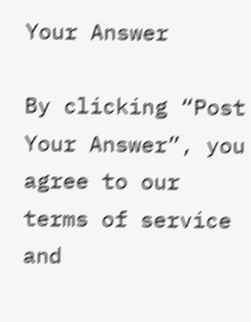Your Answer

By clicking “Post Your Answer”, you agree to our terms of service and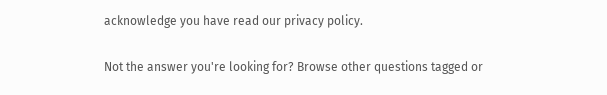acknowledge you have read our privacy policy.

Not the answer you're looking for? Browse other questions tagged or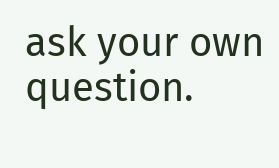ask your own question.